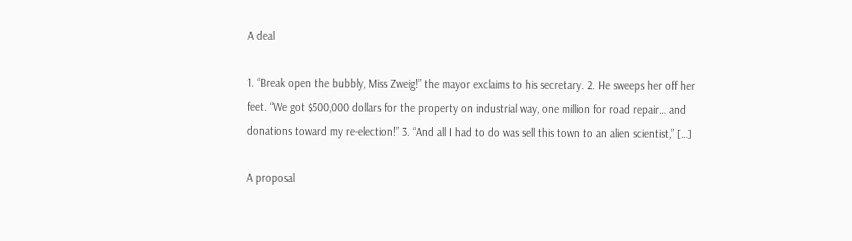A deal

1. “Break open the bubbly, Miss Zweig!” the mayor exclaims to his secretary. 2. He sweeps her off her feet. “We got $500,000 dollars for the property on industrial way, one million for road repair… and donations toward my re-election!” 3. “And all I had to do was sell this town to an alien scientist,” […]

A proposal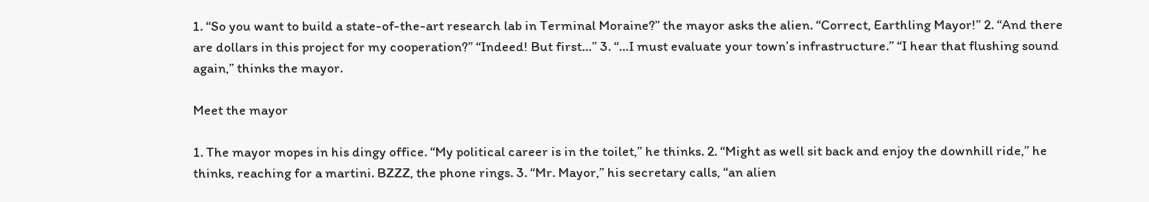1. “So you want to build a state-of-the-art research lab in Terminal Moraine?” the mayor asks the alien. “Correct, Earthling Mayor!” 2. “And there are dollars in this project for my cooperation?” “Indeed! But first…” 3. “…I must evaluate your town’s infrastructure.” “I hear that flushing sound again,” thinks the mayor.

Meet the mayor

1. The mayor mopes in his dingy office. “My political career is in the toilet,” he thinks. 2. “Might as well sit back and enjoy the downhill ride,” he thinks, reaching for a martini. BZZZ, the phone rings. 3. “Mr. Mayor,” his secretary calls, “an alien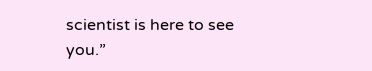scientist is here to see you.”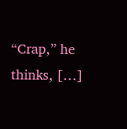“Crap,” he thinks, […]